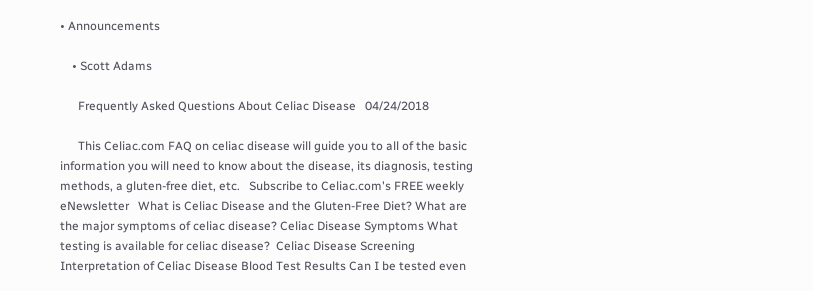• Announcements

    • Scott Adams

      Frequently Asked Questions About Celiac Disease   04/24/2018

      This Celiac.com FAQ on celiac disease will guide you to all of the basic information you will need to know about the disease, its diagnosis, testing methods, a gluten-free diet, etc.   Subscribe to Celiac.com's FREE weekly eNewsletter   What is Celiac Disease and the Gluten-Free Diet? What are the major symptoms of celiac disease? Celiac Disease Symptoms What testing is available for celiac disease?  Celiac Disease Screening Interpretation of Celiac Disease Blood Test Results Can I be tested even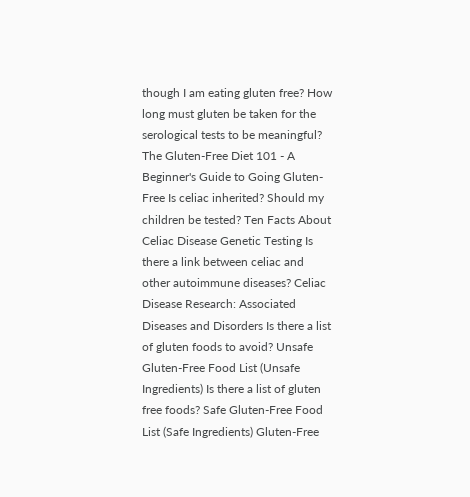though I am eating gluten free? How long must gluten be taken for the serological tests to be meaningful? The Gluten-Free Diet 101 - A Beginner's Guide to Going Gluten-Free Is celiac inherited? Should my children be tested? Ten Facts About Celiac Disease Genetic Testing Is there a link between celiac and other autoimmune diseases? Celiac Disease Research: Associated Diseases and Disorders Is there a list of gluten foods to avoid? Unsafe Gluten-Free Food List (Unsafe Ingredients) Is there a list of gluten free foods? Safe Gluten-Free Food List (Safe Ingredients) Gluten-Free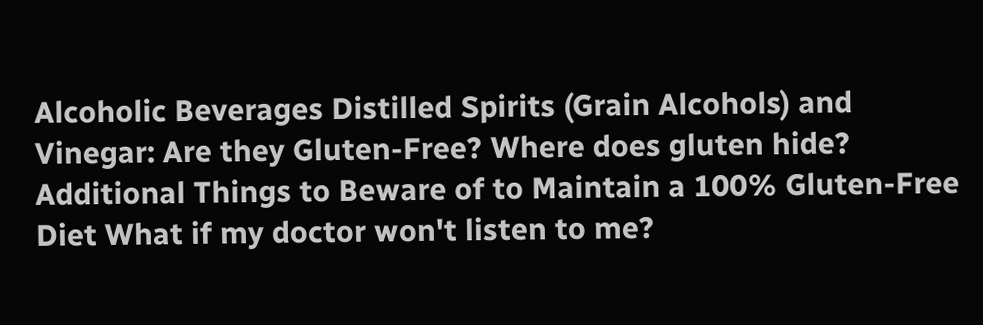Alcoholic Beverages Distilled Spirits (Grain Alcohols) and Vinegar: Are they Gluten-Free? Where does gluten hide? Additional Things to Beware of to Maintain a 100% Gluten-Free Diet What if my doctor won't listen to me?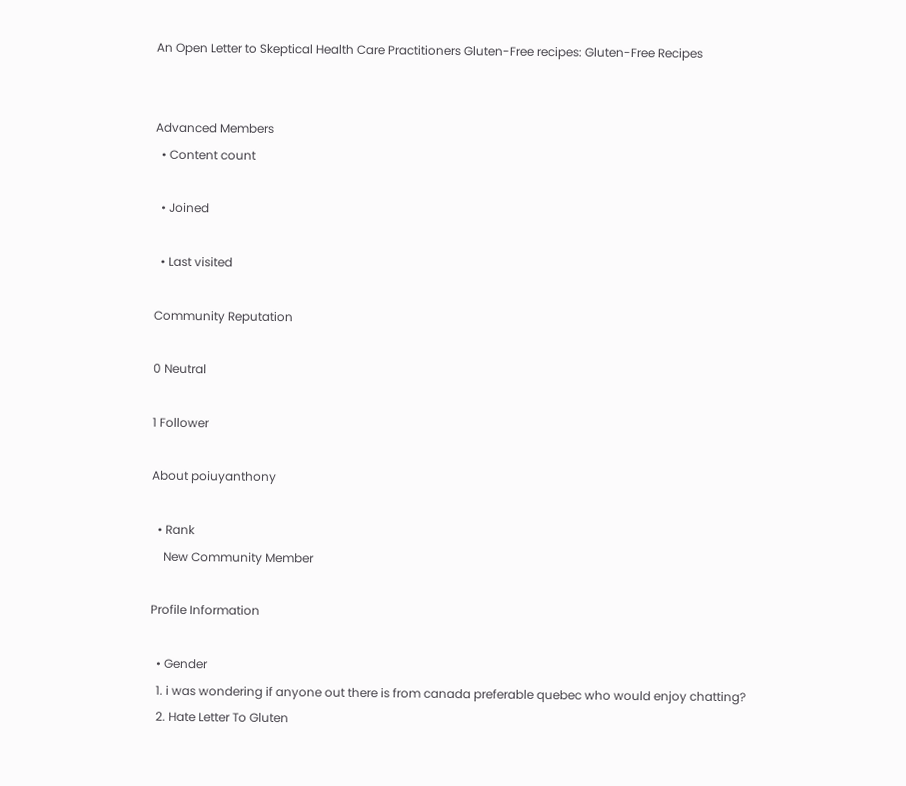An Open Letter to Skeptical Health Care Practitioners Gluten-Free recipes: Gluten-Free Recipes


Advanced Members
  • Content count

  • Joined

  • Last visited

Community Reputation

0 Neutral

1 Follower

About poiuyanthony

  • Rank
    New Community Member

Profile Information

  • Gender
  1. i was wondering if anyone out there is from canada preferable quebec who would enjoy chatting?
  2. Hate Letter To Gluten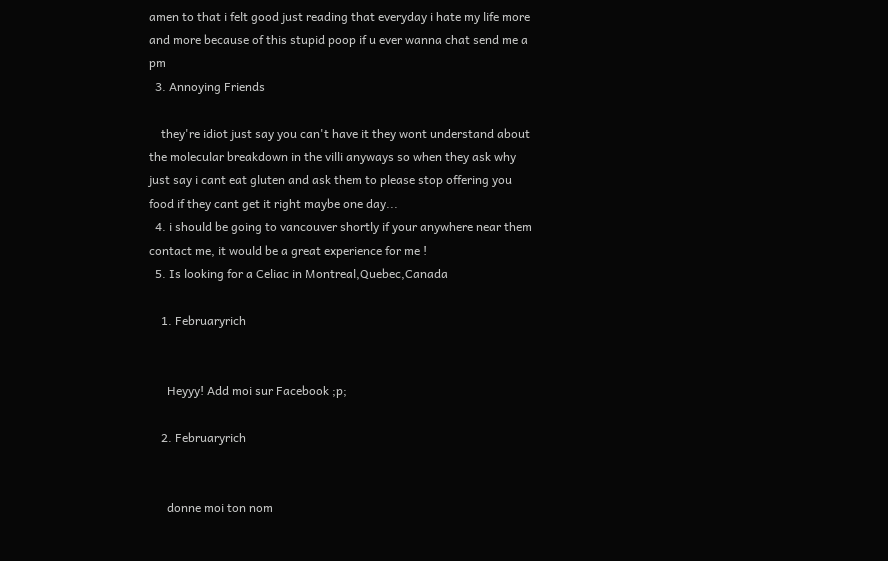amen to that i felt good just reading that everyday i hate my life more and more because of this stupid poop if u ever wanna chat send me a pm
  3. Annoying Friends

    they're idiot just say you can't have it they wont understand about the molecular breakdown in the villi anyways so when they ask why just say i cant eat gluten and ask them to please stop offering you food if they cant get it right maybe one day...
  4. i should be going to vancouver shortly if your anywhere near them contact me, it would be a great experience for me !
  5. Is looking for a Celiac in Montreal,Quebec,Canada

    1. Februaryrich


      Heyyy! Add moi sur Facebook ;p;

    2. Februaryrich


      donne moi ton nom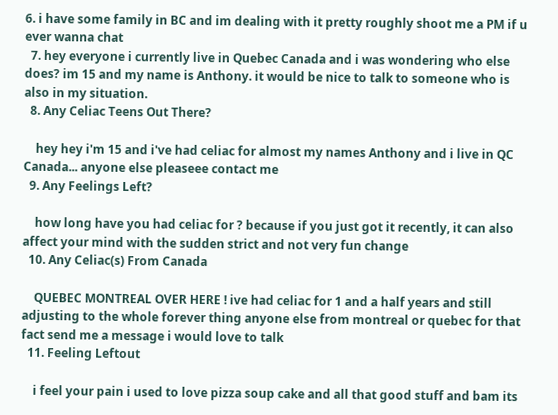6. i have some family in BC and im dealing with it pretty roughly shoot me a PM if u ever wanna chat
  7. hey everyone i currently live in Quebec Canada and i was wondering who else does? im 15 and my name is Anthony. it would be nice to talk to someone who is also in my situation.
  8. Any Celiac Teens Out There?

    hey hey i'm 15 and i've had celiac for almost my names Anthony and i live in QC Canada... anyone else pleaseee contact me
  9. Any Feelings Left?

    how long have you had celiac for ? because if you just got it recently, it can also affect your mind with the sudden strict and not very fun change
  10. Any Celiac(s) From Canada

    QUEBEC MONTREAL OVER HERE ! ive had celiac for 1 and a half years and still adjusting to the whole forever thing anyone else from montreal or quebec for that fact send me a message i would love to talk
  11. Feeling Leftout

    i feel your pain i used to love pizza soup cake and all that good stuff and bam its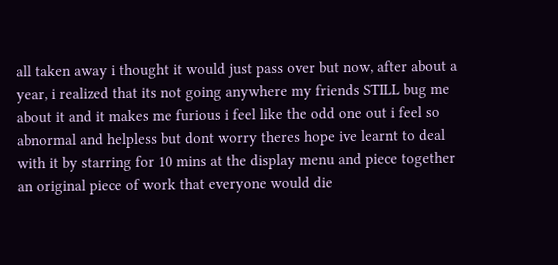all taken away i thought it would just pass over but now, after about a year, i realized that its not going anywhere my friends STILL bug me about it and it makes me furious i feel like the odd one out i feel so abnormal and helpless but dont worry theres hope ive learnt to deal with it by starring for 10 mins at the display menu and piece together an original piece of work that everyone would die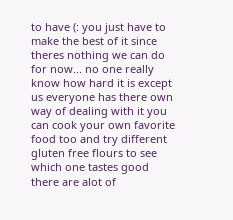to have (: you just have to make the best of it since theres nothing we can do for now... no one really know how hard it is except us everyone has there own way of dealing with it you can cook your own favorite food too and try different gluten free flours to see which one tastes good there are alot of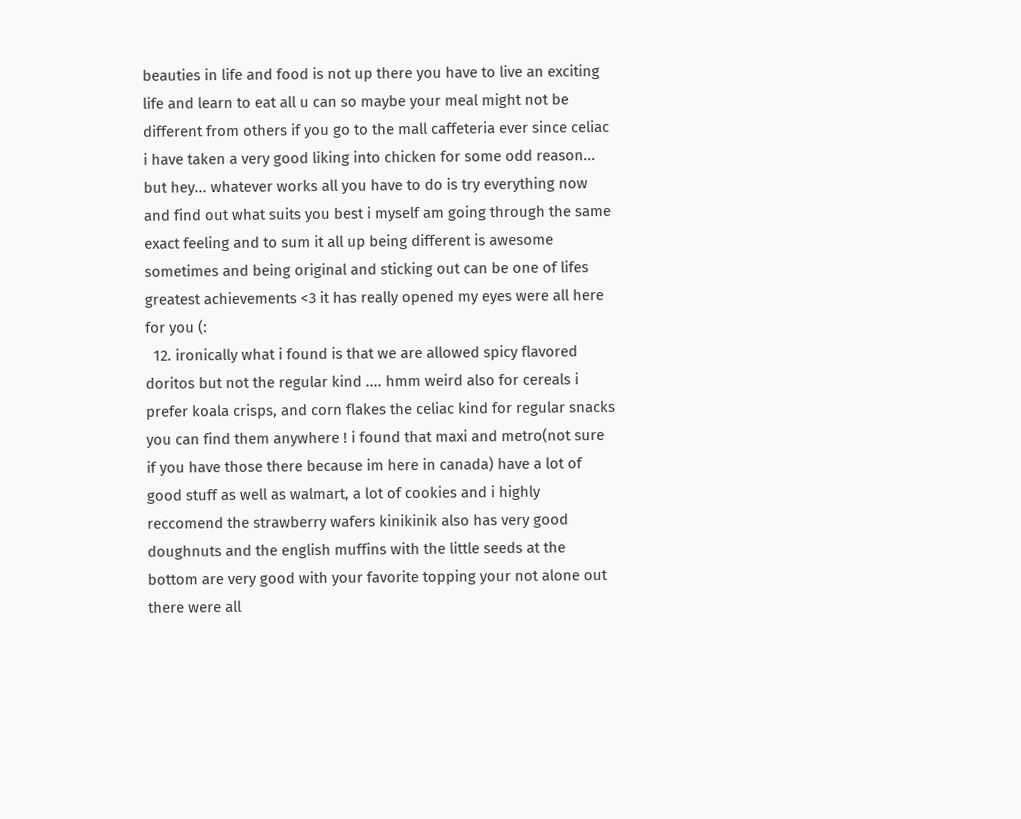beauties in life and food is not up there you have to live an exciting life and learn to eat all u can so maybe your meal might not be different from others if you go to the mall caffeteria ever since celiac i have taken a very good liking into chicken for some odd reason... but hey... whatever works all you have to do is try everything now and find out what suits you best i myself am going through the same exact feeling and to sum it all up being different is awesome sometimes and being original and sticking out can be one of lifes greatest achievements <3 it has really opened my eyes were all here for you (:
  12. ironically what i found is that we are allowed spicy flavored doritos but not the regular kind .... hmm weird also for cereals i prefer koala crisps, and corn flakes the celiac kind for regular snacks you can find them anywhere ! i found that maxi and metro(not sure if you have those there because im here in canada) have a lot of good stuff as well as walmart, a lot of cookies and i highly reccomend the strawberry wafers kinikinik also has very good doughnuts and the english muffins with the little seeds at the bottom are very good with your favorite topping your not alone out there were all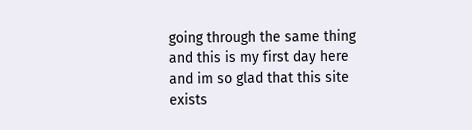going through the same thing and this is my first day here and im so glad that this site exists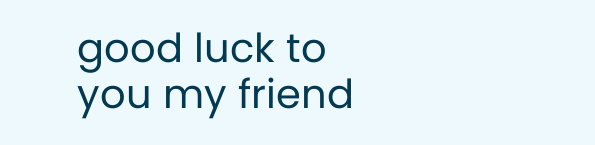good luck to you my friend